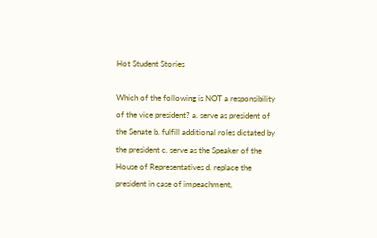Hot Student Stories

Which of the following is NOT a responsibility of the vice president? a. serve as president of the Senate b. fulfill additional roles dictated by the president c. serve as the Speaker of the House of Representatives d. replace the president in case of impeachment,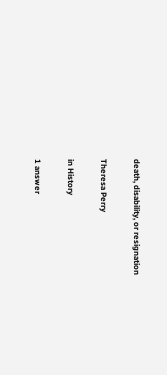death, disability, or resignation

Theresa Perry

in History

1 answer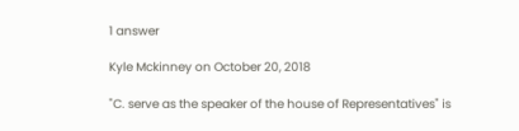1 answer

Kyle Mckinney on October 20, 2018

"C. serve as the speaker of the house of Representatives" is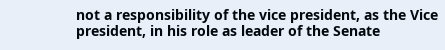not a responsibility of the vice president, as the Vice president, in his role as leader of the Senate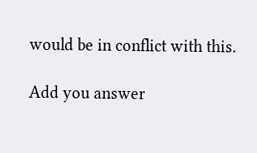would be in conflict with this.

Add you answer